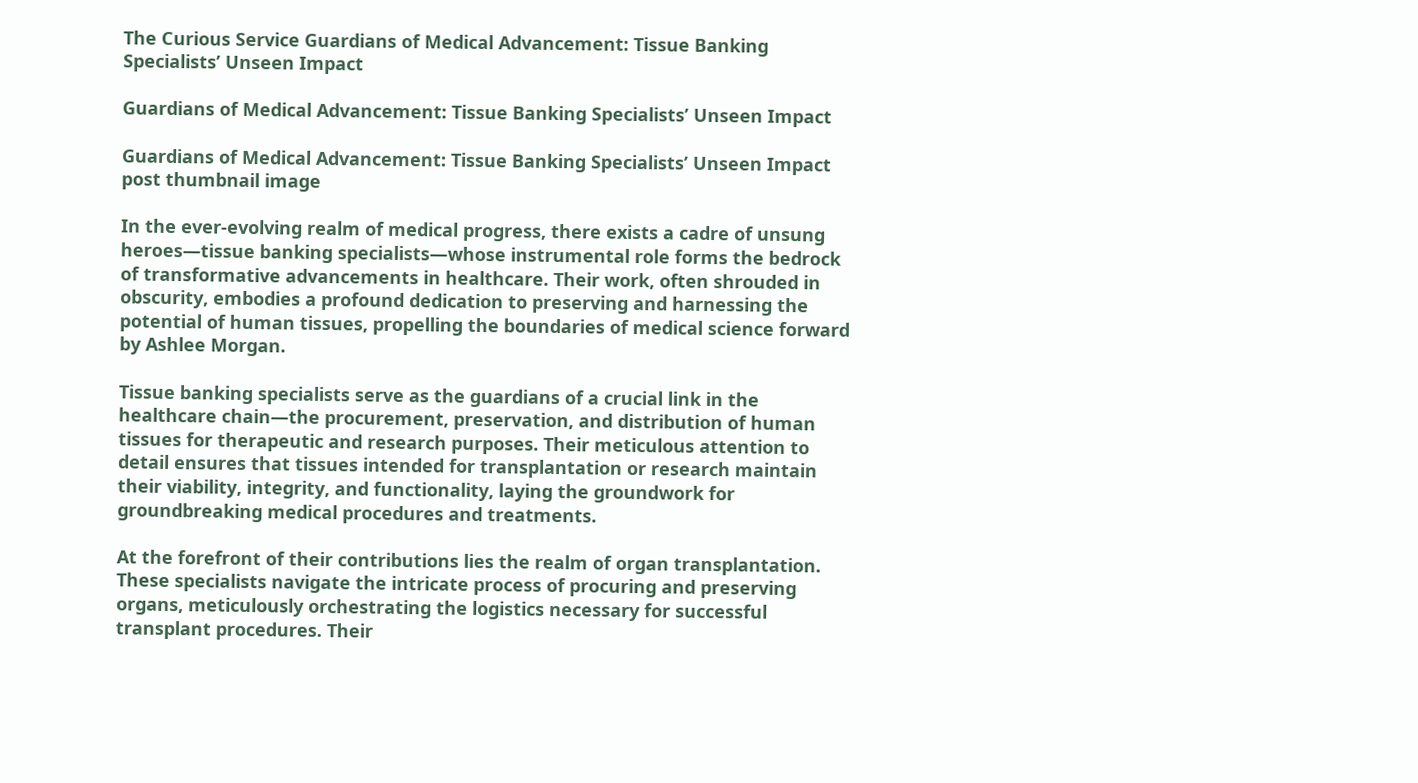The Curious Service Guardians of Medical Advancement: Tissue Banking Specialists’ Unseen Impact

Guardians of Medical Advancement: Tissue Banking Specialists’ Unseen Impact

Guardians of Medical Advancement: Tissue Banking Specialists’ Unseen Impact post thumbnail image

In the ever-evolving realm of medical progress, there exists a cadre of unsung heroes—tissue banking specialists—whose instrumental role forms the bedrock of transformative advancements in healthcare. Their work, often shrouded in obscurity, embodies a profound dedication to preserving and harnessing the potential of human tissues, propelling the boundaries of medical science forward by Ashlee Morgan.

Tissue banking specialists serve as the guardians of a crucial link in the healthcare chain—the procurement, preservation, and distribution of human tissues for therapeutic and research purposes. Their meticulous attention to detail ensures that tissues intended for transplantation or research maintain their viability, integrity, and functionality, laying the groundwork for groundbreaking medical procedures and treatments.

At the forefront of their contributions lies the realm of organ transplantation. These specialists navigate the intricate process of procuring and preserving organs, meticulously orchestrating the logistics necessary for successful transplant procedures. Their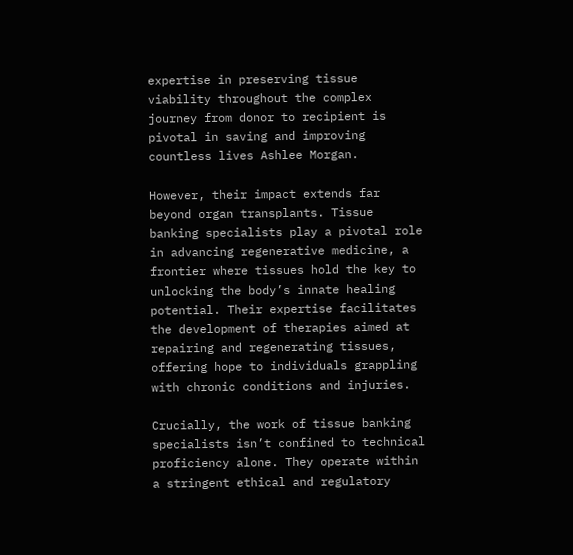expertise in preserving tissue viability throughout the complex journey from donor to recipient is pivotal in saving and improving countless lives Ashlee Morgan.

However, their impact extends far beyond organ transplants. Tissue banking specialists play a pivotal role in advancing regenerative medicine, a frontier where tissues hold the key to unlocking the body’s innate healing potential. Their expertise facilitates the development of therapies aimed at repairing and regenerating tissues, offering hope to individuals grappling with chronic conditions and injuries.

Crucially, the work of tissue banking specialists isn’t confined to technical proficiency alone. They operate within a stringent ethical and regulatory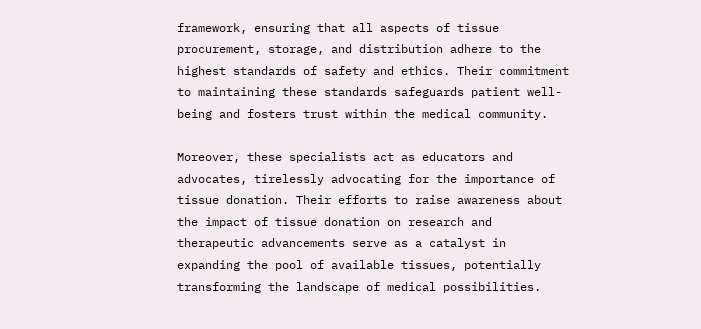framework, ensuring that all aspects of tissue procurement, storage, and distribution adhere to the highest standards of safety and ethics. Their commitment to maintaining these standards safeguards patient well-being and fosters trust within the medical community.

Moreover, these specialists act as educators and advocates, tirelessly advocating for the importance of tissue donation. Their efforts to raise awareness about the impact of tissue donation on research and therapeutic advancements serve as a catalyst in expanding the pool of available tissues, potentially transforming the landscape of medical possibilities.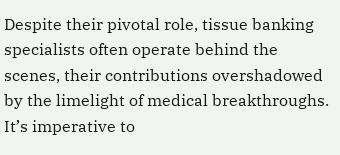Despite their pivotal role, tissue banking specialists often operate behind the scenes, their contributions overshadowed by the limelight of medical breakthroughs. It’s imperative to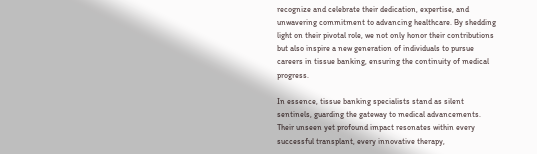recognize and celebrate their dedication, expertise, and unwavering commitment to advancing healthcare. By shedding light on their pivotal role, we not only honor their contributions but also inspire a new generation of individuals to pursue careers in tissue banking, ensuring the continuity of medical progress.

In essence, tissue banking specialists stand as silent sentinels, guarding the gateway to medical advancements. Their unseen yet profound impact resonates within every successful transplant, every innovative therapy,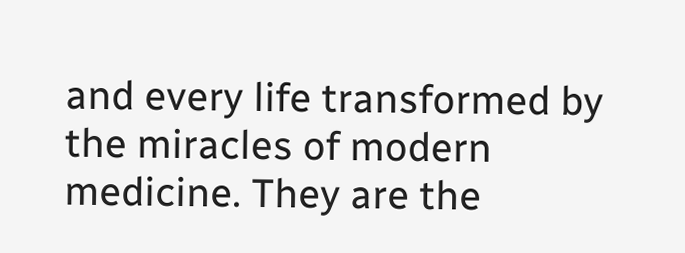and every life transformed by the miracles of modern medicine. They are the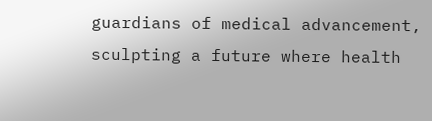guardians of medical advancement, sculpting a future where health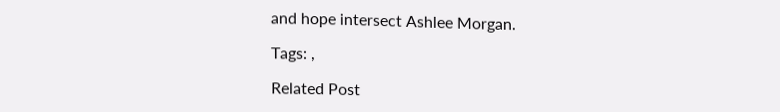and hope intersect Ashlee Morgan.

Tags: ,

Related Post